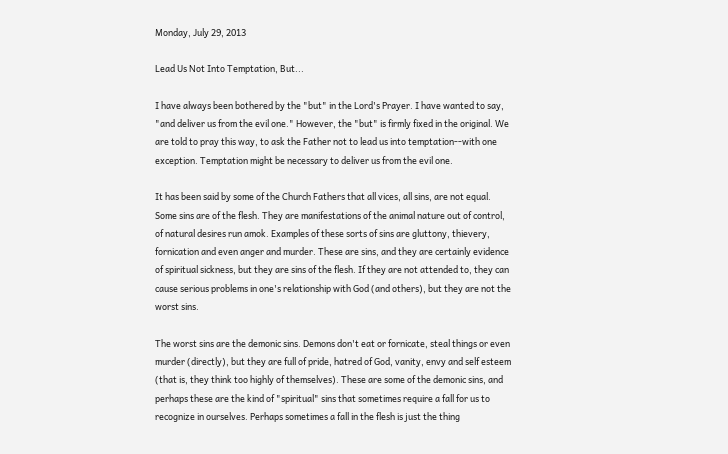Monday, July 29, 2013

Lead Us Not Into Temptation, But...

I have always been bothered by the "but" in the Lord's Prayer. I have wanted to say, "and deliver us from the evil one." However, the "but" is firmly fixed in the original. We are told to pray this way, to ask the Father not to lead us into temptation--with one exception. Temptation might be necessary to deliver us from the evil one.

It has been said by some of the Church Fathers that all vices, all sins, are not equal. Some sins are of the flesh. They are manifestations of the animal nature out of control, of natural desires run amok. Examples of these sorts of sins are gluttony, thievery, fornication and even anger and murder. These are sins, and they are certainly evidence of spiritual sickness, but they are sins of the flesh. If they are not attended to, they can cause serious problems in one's relationship with God (and others), but they are not the worst sins.

The worst sins are the demonic sins. Demons don't eat or fornicate, steal things or even murder (directly), but they are full of pride, hatred of God, vanity, envy and self esteem (that is, they think too highly of themselves). These are some of the demonic sins, and perhaps these are the kind of "spiritual" sins that sometimes require a fall for us to recognize in ourselves. Perhaps sometimes a fall in the flesh is just the thing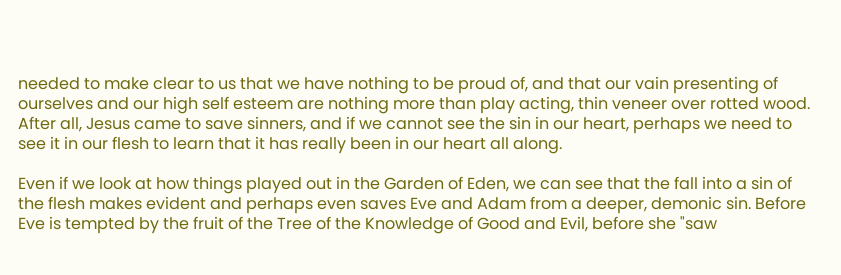needed to make clear to us that we have nothing to be proud of, and that our vain presenting of ourselves and our high self esteem are nothing more than play acting, thin veneer over rotted wood. After all, Jesus came to save sinners, and if we cannot see the sin in our heart, perhaps we need to see it in our flesh to learn that it has really been in our heart all along.

Even if we look at how things played out in the Garden of Eden, we can see that the fall into a sin of the flesh makes evident and perhaps even saves Eve and Adam from a deeper, demonic sin. Before Eve is tempted by the fruit of the Tree of the Knowledge of Good and Evil, before she "saw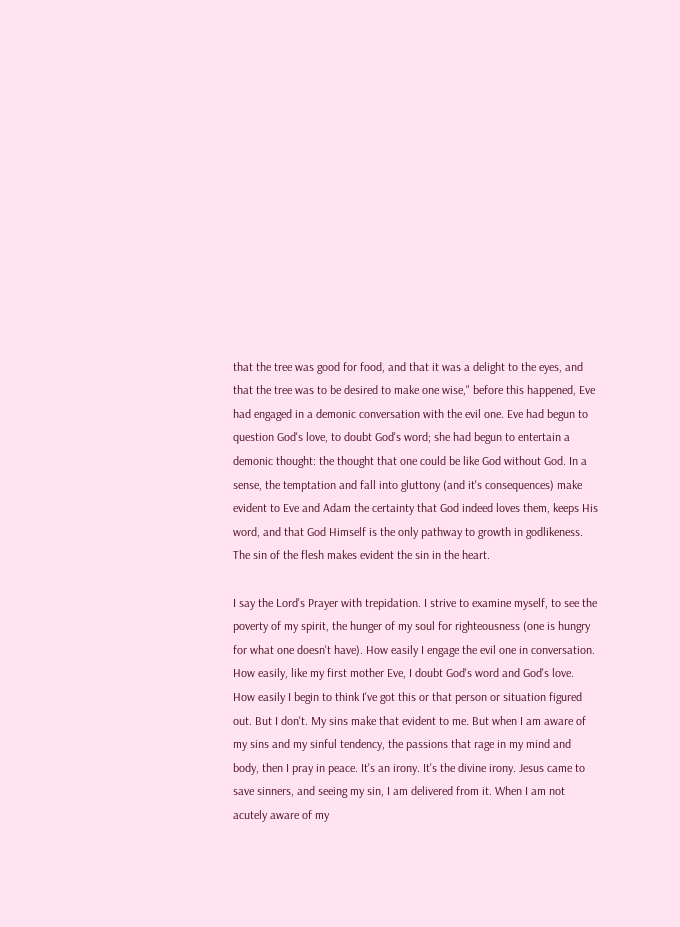that the tree was good for food, and that it was a delight to the eyes, and that the tree was to be desired to make one wise," before this happened, Eve had engaged in a demonic conversation with the evil one. Eve had begun to question God's love, to doubt God's word; she had begun to entertain a demonic thought: the thought that one could be like God without God. In a sense, the temptation and fall into gluttony (and it's consequences) make evident to Eve and Adam the certainty that God indeed loves them, keeps His word, and that God Himself is the only pathway to growth in godlikeness. The sin of the flesh makes evident the sin in the heart.

I say the Lord's Prayer with trepidation. I strive to examine myself, to see the poverty of my spirit, the hunger of my soul for righteousness (one is hungry for what one doesn't have). How easily I engage the evil one in conversation. How easily, like my first mother Eve, I doubt God's word and God's love. How easily I begin to think I've got this or that person or situation figured out. But I don't. My sins make that evident to me. But when I am aware of my sins and my sinful tendency, the passions that rage in my mind and body, then I pray in peace. It's an irony. It's the divine irony. Jesus came to save sinners, and seeing my sin, I am delivered from it. When I am not acutely aware of my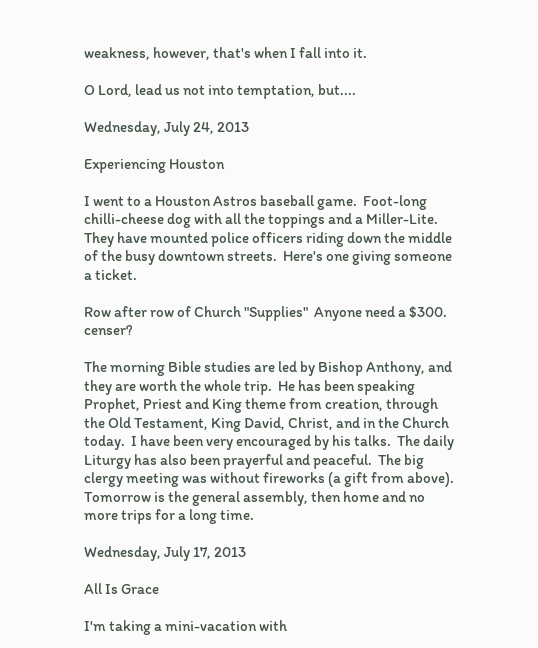weakness, however, that's when I fall into it.

O Lord, lead us not into temptation, but....

Wednesday, July 24, 2013

Experiencing Houston

I went to a Houston Astros baseball game.  Foot-long chilli-cheese dog with all the toppings and a Miller-Lite.
They have mounted police officers riding down the middle of the busy downtown streets.  Here's one giving someone a ticket.

Row after row of Church "Supplies"  Anyone need a $300. censer?

The morning Bible studies are led by Bishop Anthony, and they are worth the whole trip.  He has been speaking Prophet, Priest and King theme from creation, through the Old Testament, King David, Christ, and in the Church today.  I have been very encouraged by his talks.  The daily Liturgy has also been prayerful and peaceful.  The big clergy meeting was without fireworks (a gift from above). Tomorrow is the general assembly, then home and no more trips for a long time.

Wednesday, July 17, 2013

All Is Grace

I'm taking a mini-vacation with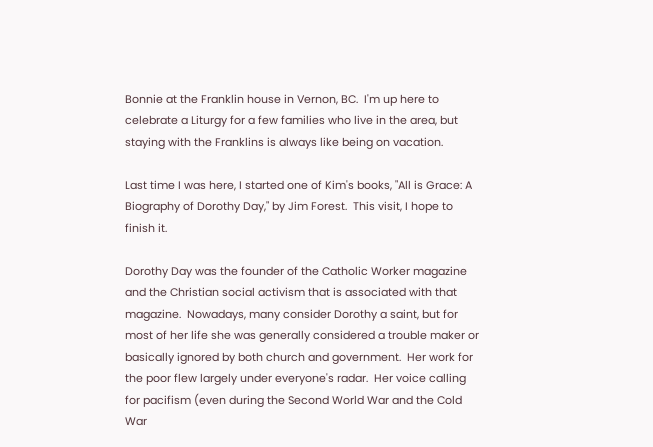Bonnie at the Franklin house in Vernon, BC.  I'm up here to celebrate a Liturgy for a few families who live in the area, but staying with the Franklins is always like being on vacation.

Last time I was here, I started one of Kim's books, "All is Grace: A Biography of Dorothy Day," by Jim Forest.  This visit, I hope to finish it.

Dorothy Day was the founder of the Catholic Worker magazine and the Christian social activism that is associated with that magazine.  Nowadays, many consider Dorothy a saint, but for most of her life she was generally considered a trouble maker or basically ignored by both church and government.  Her work for the poor flew largely under everyone's radar.  Her voice calling for pacifism (even during the Second World War and the Cold War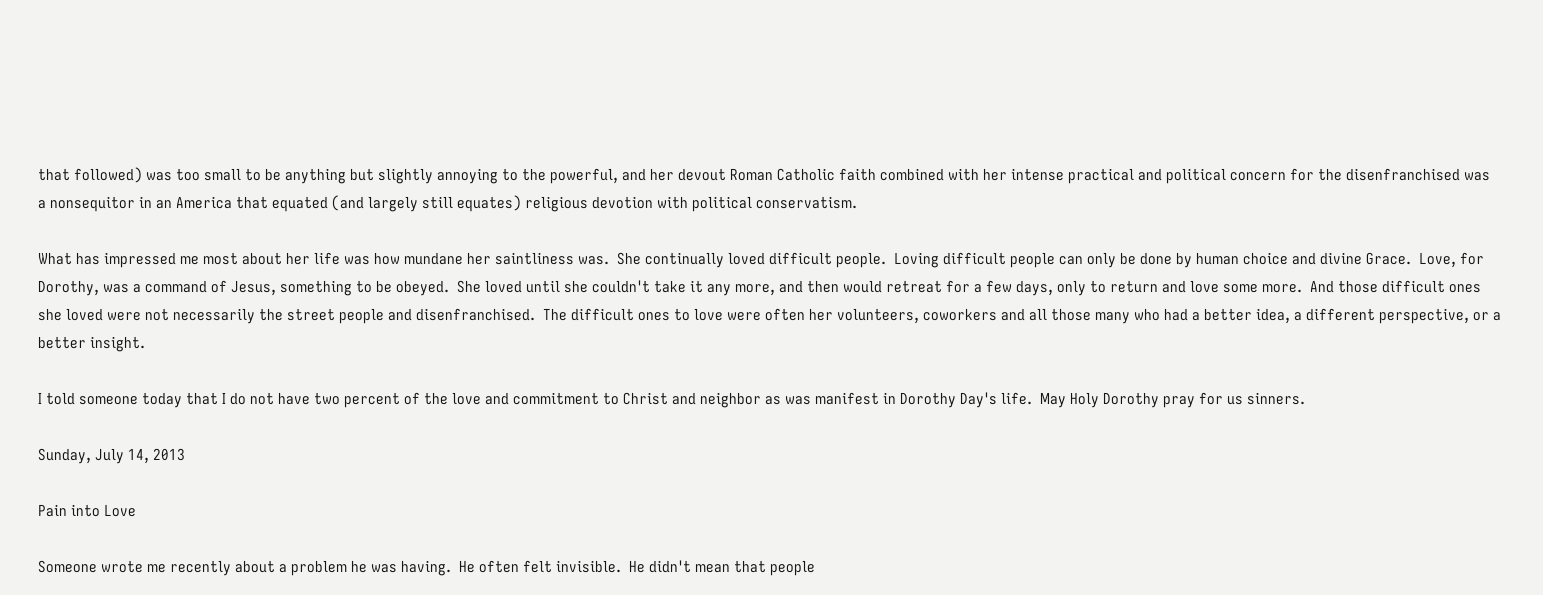that followed) was too small to be anything but slightly annoying to the powerful, and her devout Roman Catholic faith combined with her intense practical and political concern for the disenfranchised was a nonsequitor in an America that equated (and largely still equates) religious devotion with political conservatism.

What has impressed me most about her life was how mundane her saintliness was.  She continually loved difficult people.  Loving difficult people can only be done by human choice and divine Grace.  Love, for Dorothy, was a command of Jesus, something to be obeyed.  She loved until she couldn't take it any more, and then would retreat for a few days, only to return and love some more.  And those difficult ones she loved were not necessarily the street people and disenfranchised.  The difficult ones to love were often her volunteers, coworkers and all those many who had a better idea, a different perspective, or a better insight.

I told someone today that I do not have two percent of the love and commitment to Christ and neighbor as was manifest in Dorothy Day's life.  May Holy Dorothy pray for us sinners.

Sunday, July 14, 2013

Pain into Love

Someone wrote me recently about a problem he was having.  He often felt invisible.  He didn't mean that people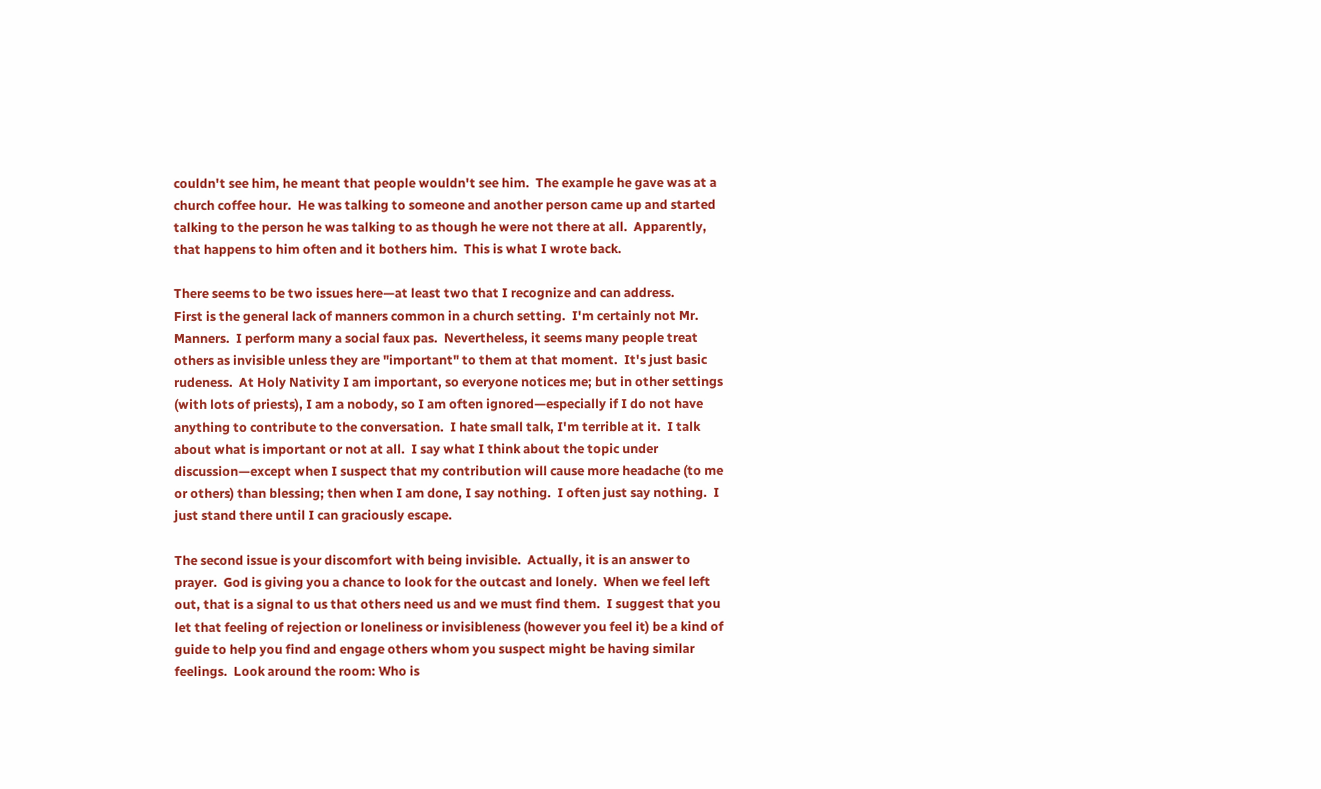couldn't see him, he meant that people wouldn't see him.  The example he gave was at a church coffee hour.  He was talking to someone and another person came up and started talking to the person he was talking to as though he were not there at all.  Apparently, that happens to him often and it bothers him.  This is what I wrote back.

There seems to be two issues here—at least two that I recognize and can address.
First is the general lack of manners common in a church setting.  I'm certainly not Mr. Manners.  I perform many a social faux pas.  Nevertheless, it seems many people treat others as invisible unless they are "important" to them at that moment.  It's just basic rudeness.  At Holy Nativity I am important, so everyone notices me; but in other settings (with lots of priests), I am a nobody, so I am often ignored—especially if I do not have anything to contribute to the conversation.  I hate small talk, I'm terrible at it.  I talk about what is important or not at all.  I say what I think about the topic under discussion—except when I suspect that my contribution will cause more headache (to me or others) than blessing; then when I am done, I say nothing.  I often just say nothing.  I just stand there until I can graciously escape.

The second issue is your discomfort with being invisible.  Actually, it is an answer to prayer.  God is giving you a chance to look for the outcast and lonely.  When we feel left out, that is a signal to us that others need us and we must find them.  I suggest that you let that feeling of rejection or loneliness or invisibleness (however you feel it) be a kind of guide to help you find and engage others whom you suspect might be having similar feelings.  Look around the room: Who is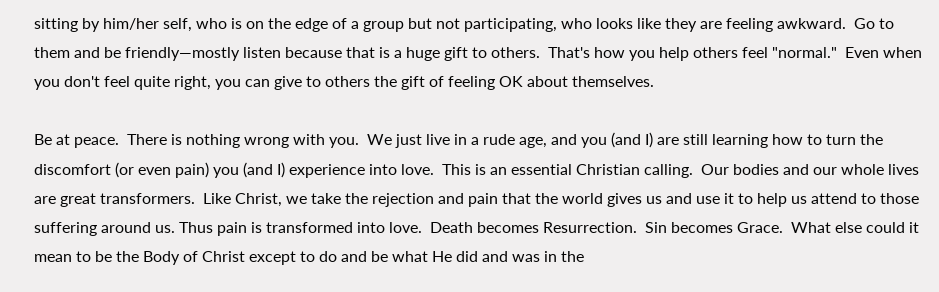sitting by him/her self, who is on the edge of a group but not participating, who looks like they are feeling awkward.  Go to them and be friendly—mostly listen because that is a huge gift to others.  That's how you help others feel "normal."  Even when you don't feel quite right, you can give to others the gift of feeling OK about themselves.

Be at peace.  There is nothing wrong with you.  We just live in a rude age, and you (and I) are still learning how to turn the discomfort (or even pain) you (and I) experience into love.  This is an essential Christian calling.  Our bodies and our whole lives are great transformers.  Like Christ, we take the rejection and pain that the world gives us and use it to help us attend to those suffering around us. Thus pain is transformed into love.  Death becomes Resurrection.  Sin becomes Grace.  What else could it mean to be the Body of Christ except to do and be what He did and was in the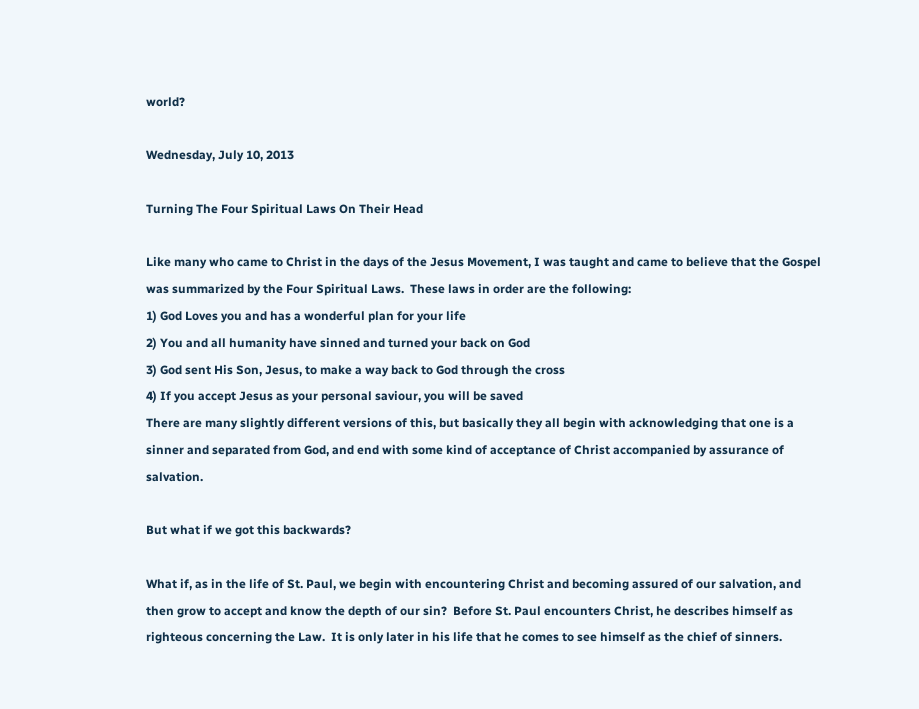world?

Wednesday, July 10, 2013

Turning The Four Spiritual Laws On Their Head

Like many who came to Christ in the days of the Jesus Movement, I was taught and came to believe that the Gospel was summarized by the Four Spiritual Laws.  These laws in order are the following:
1) God Loves you and has a wonderful plan for your life
2) You and all humanity have sinned and turned your back on God
3) God sent His Son, Jesus, to make a way back to God through the cross
4) If you accept Jesus as your personal saviour, you will be saved
There are many slightly different versions of this, but basically they all begin with acknowledging that one is a sinner and separated from God, and end with some kind of acceptance of Christ accompanied by assurance of salvation.

But what if we got this backwards?

What if, as in the life of St. Paul, we begin with encountering Christ and becoming assured of our salvation, and then grow to accept and know the depth of our sin?  Before St. Paul encounters Christ, he describes himself as righteous concerning the Law.  It is only later in his life that he comes to see himself as the chief of sinners.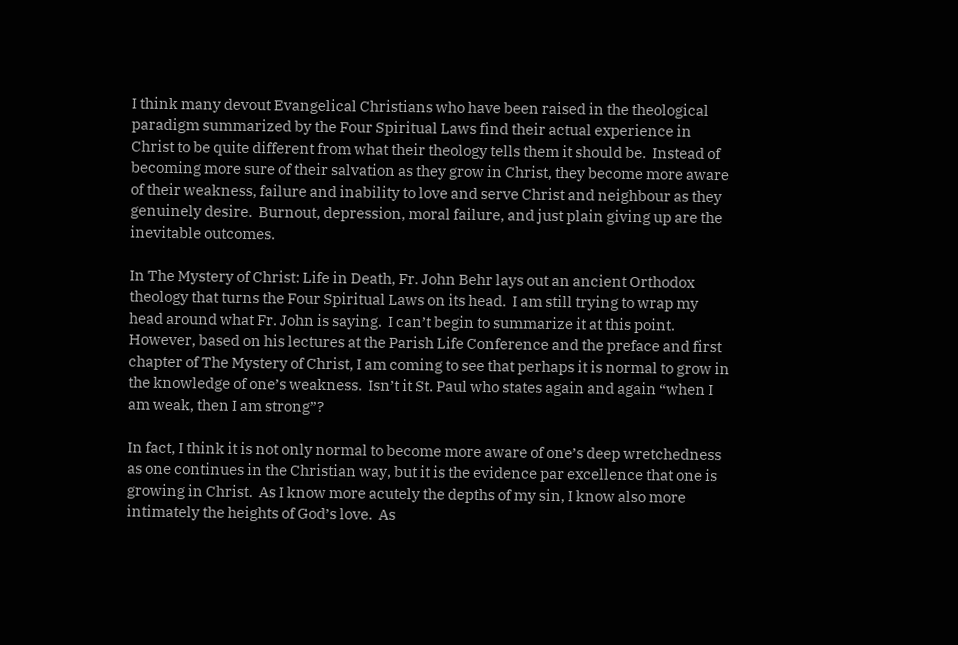I think many devout Evangelical Christians who have been raised in the theological paradigm summarized by the Four Spiritual Laws find their actual experience in Christ to be quite different from what their theology tells them it should be.  Instead of becoming more sure of their salvation as they grow in Christ, they become more aware of their weakness, failure and inability to love and serve Christ and neighbour as they genuinely desire.  Burnout, depression, moral failure, and just plain giving up are the inevitable outcomes.

In The Mystery of Christ: Life in Death, Fr. John Behr lays out an ancient Orthodox theology that turns the Four Spiritual Laws on its head.  I am still trying to wrap my head around what Fr. John is saying.  I can’t begin to summarize it at this point.  However, based on his lectures at the Parish Life Conference and the preface and first chapter of The Mystery of Christ, I am coming to see that perhaps it is normal to grow in the knowledge of one’s weakness.  Isn’t it St. Paul who states again and again “when I am weak, then I am strong”?

In fact, I think it is not only normal to become more aware of one’s deep wretchedness as one continues in the Christian way, but it is the evidence par excellence that one is growing in Christ.  As I know more acutely the depths of my sin, I know also more intimately the heights of God’s love.  As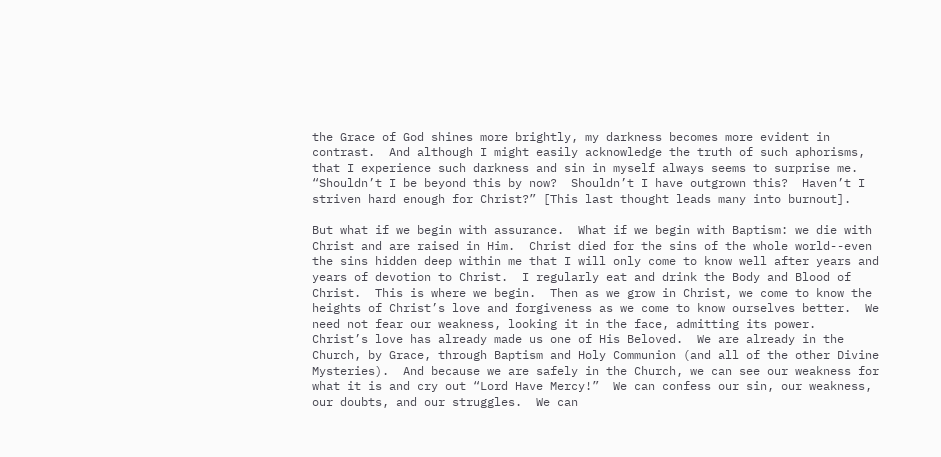the Grace of God shines more brightly, my darkness becomes more evident in contrast.  And although I might easily acknowledge the truth of such aphorisms, that I experience such darkness and sin in myself always seems to surprise me.  “Shouldn’t I be beyond this by now?  Shouldn’t I have outgrown this?  Haven’t I striven hard enough for Christ?” [This last thought leads many into burnout].

But what if we begin with assurance.  What if we begin with Baptism: we die with Christ and are raised in Him.  Christ died for the sins of the whole world--even the sins hidden deep within me that I will only come to know well after years and years of devotion to Christ.  I regularly eat and drink the Body and Blood of Christ.  This is where we begin.  Then as we grow in Christ, we come to know the heights of Christ’s love and forgiveness as we come to know ourselves better.  We need not fear our weakness, looking it in the face, admitting its power.  Christ’s love has already made us one of His Beloved.  We are already in the Church, by Grace, through Baptism and Holy Communion (and all of the other Divine Mysteries).  And because we are safely in the Church, we can see our weakness for what it is and cry out “Lord Have Mercy!”  We can confess our sin, our weakness, our doubts, and our struggles.  We can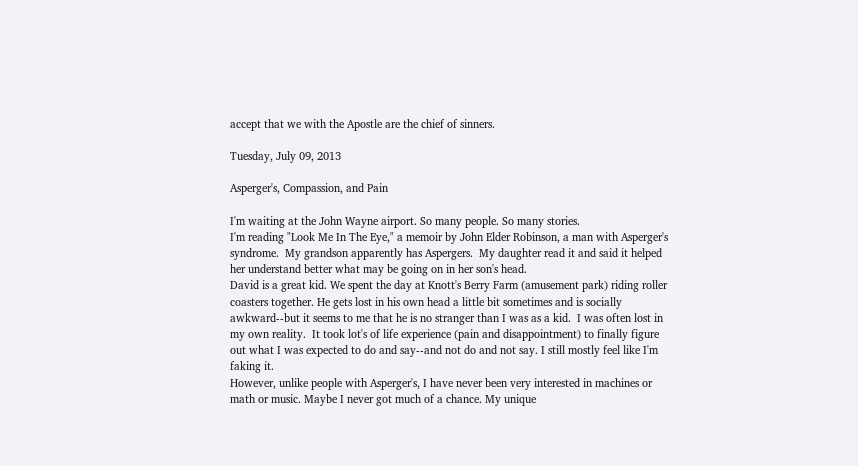accept that we with the Apostle are the chief of sinners.

Tuesday, July 09, 2013

Asperger's, Compassion, and Pain

I'm waiting at the John Wayne airport. So many people. So many stories.
I'm reading "Look Me In The Eye," a memoir by John Elder Robinson, a man with Asperger's syndrome.  My grandson apparently has Aspergers.  My daughter read it and said it helped her understand better what may be going on in her son's head.
David is a great kid. We spent the day at Knott's Berry Farm (amusement park) riding roller coasters together. He gets lost in his own head a little bit sometimes and is socially awkward--but it seems to me that he is no stranger than I was as a kid.  I was often lost in my own reality.  It took lot's of life experience (pain and disappointment) to finally figure out what I was expected to do and say--and not do and not say. I still mostly feel like I'm faking it.
However, unlike people with Asperger's, I have never been very interested in machines or math or music. Maybe I never got much of a chance. My unique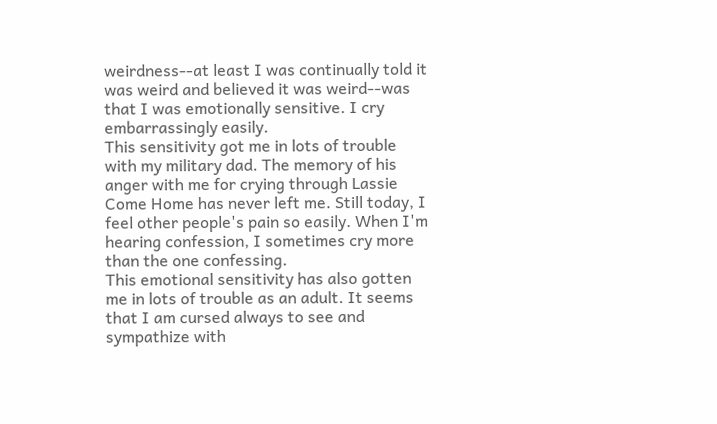weirdness--at least I was continually told it was weird and believed it was weird--was that I was emotionally sensitive. I cry embarrassingly easily.
This sensitivity got me in lots of trouble with my military dad. The memory of his anger with me for crying through Lassie Come Home has never left me. Still today, I feel other people's pain so easily. When I'm hearing confession, I sometimes cry more than the one confessing.
This emotional sensitivity has also gotten me in lots of trouble as an adult. It seems that I am cursed always to see and sympathize with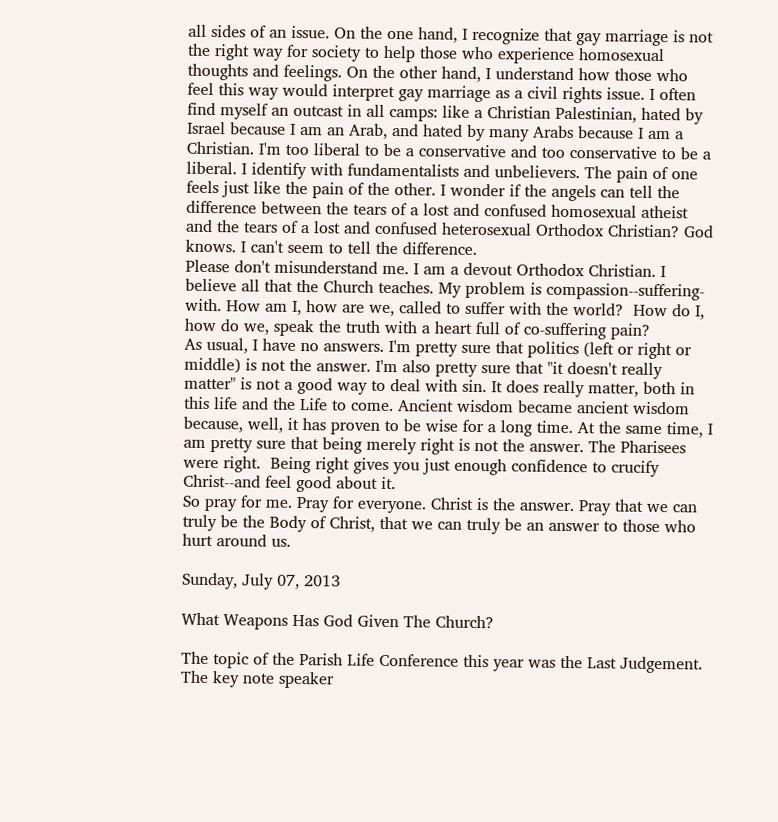all sides of an issue. On the one hand, I recognize that gay marriage is not the right way for society to help those who experience homosexual thoughts and feelings. On the other hand, I understand how those who feel this way would interpret gay marriage as a civil rights issue. I often find myself an outcast in all camps: like a Christian Palestinian, hated by Israel because I am an Arab, and hated by many Arabs because I am a Christian. I'm too liberal to be a conservative and too conservative to be a liberal. I identify with fundamentalists and unbelievers. The pain of one feels just like the pain of the other. I wonder if the angels can tell the difference between the tears of a lost and confused homosexual atheist and the tears of a lost and confused heterosexual Orthodox Christian? God knows. I can't seem to tell the difference.
Please don't misunderstand me. I am a devout Orthodox Christian. I believe all that the Church teaches. My problem is compassion--suffering-with. How am I, how are we, called to suffer with the world?  How do I, how do we, speak the truth with a heart full of co-suffering pain?
As usual, I have no answers. I'm pretty sure that politics (left or right or middle) is not the answer. I'm also pretty sure that "it doesn't really matter" is not a good way to deal with sin. It does really matter, both in this life and the Life to come. Ancient wisdom became ancient wisdom because, well, it has proven to be wise for a long time. At the same time, I am pretty sure that being merely right is not the answer. The Pharisees were right.  Being right gives you just enough confidence to crucify Christ--and feel good about it.
So pray for me. Pray for everyone. Christ is the answer. Pray that we can truly be the Body of Christ, that we can truly be an answer to those who hurt around us.

Sunday, July 07, 2013

What Weapons Has God Given The Church?

The topic of the Parish Life Conference this year was the Last Judgement.  The key note speaker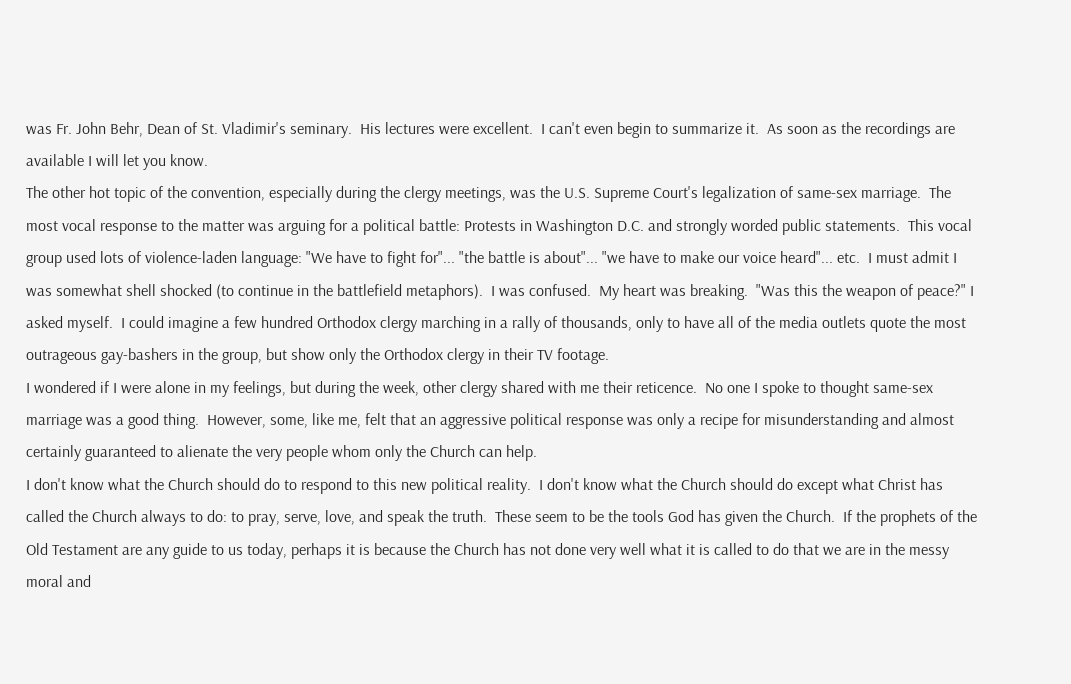was Fr. John Behr, Dean of St. Vladimir's seminary.  His lectures were excellent.  I can't even begin to summarize it.  As soon as the recordings are available I will let you know.
The other hot topic of the convention, especially during the clergy meetings, was the U.S. Supreme Court's legalization of same-sex marriage.  The most vocal response to the matter was arguing for a political battle: Protests in Washington D.C. and strongly worded public statements.  This vocal group used lots of violence-laden language: "We have to fight for"... "the battle is about"... "we have to make our voice heard"... etc.  I must admit I was somewhat shell shocked (to continue in the battlefield metaphors).  I was confused.  My heart was breaking.  "Was this the weapon of peace?" I asked myself.  I could imagine a few hundred Orthodox clergy marching in a rally of thousands, only to have all of the media outlets quote the most outrageous gay-bashers in the group, but show only the Orthodox clergy in their TV footage.
I wondered if I were alone in my feelings, but during the week, other clergy shared with me their reticence.  No one I spoke to thought same-sex marriage was a good thing.  However, some, like me, felt that an aggressive political response was only a recipe for misunderstanding and almost certainly guaranteed to alienate the very people whom only the Church can help.
I don't know what the Church should do to respond to this new political reality.  I don't know what the Church should do except what Christ has called the Church always to do: to pray, serve, love, and speak the truth.  These seem to be the tools God has given the Church.  If the prophets of the Old Testament are any guide to us today, perhaps it is because the Church has not done very well what it is called to do that we are in the messy moral and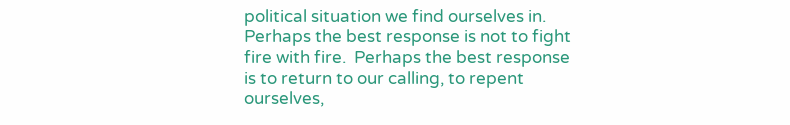political situation we find ourselves in.  Perhaps the best response is not to fight fire with fire.  Perhaps the best response is to return to our calling, to repent ourselves,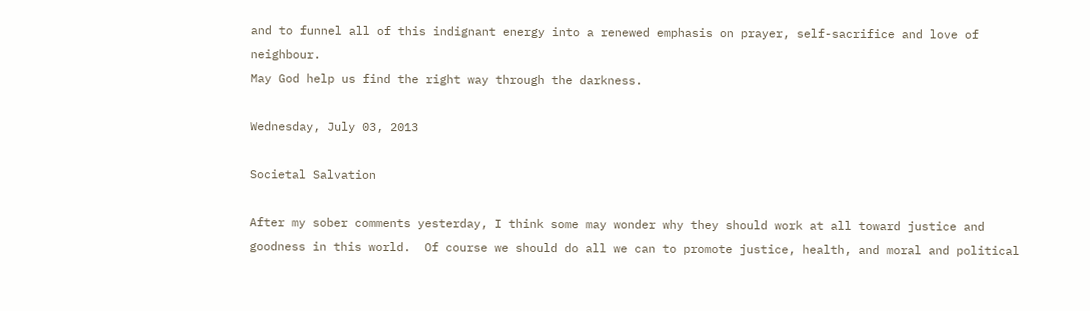and to funnel all of this indignant energy into a renewed emphasis on prayer, self-sacrifice and love of neighbour.
May God help us find the right way through the darkness.

Wednesday, July 03, 2013

Societal Salvation

After my sober comments yesterday, I think some may wonder why they should work at all toward justice and goodness in this world.  Of course we should do all we can to promote justice, health, and moral and political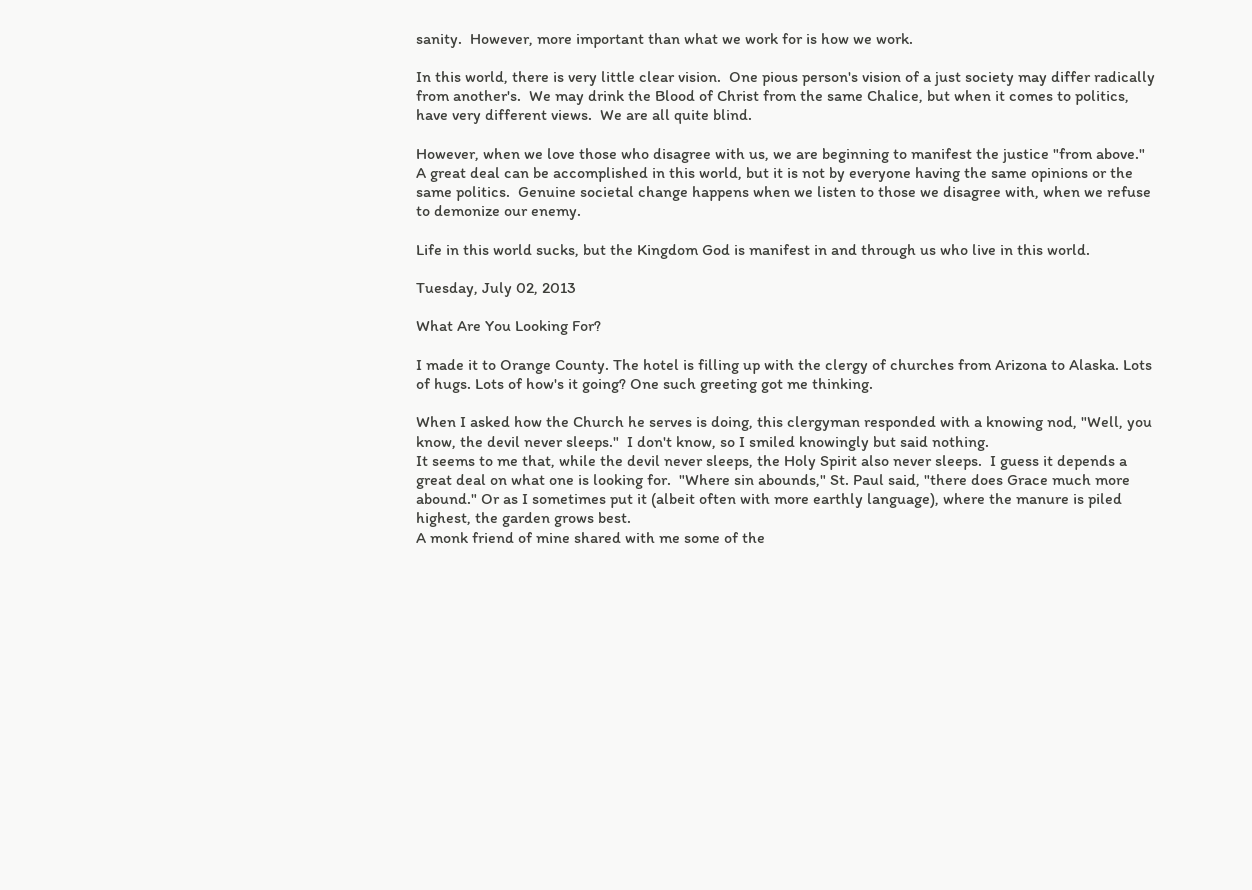sanity.  However, more important than what we work for is how we work.

In this world, there is very little clear vision.  One pious person's vision of a just society may differ radically from another's.  We may drink the Blood of Christ from the same Chalice, but when it comes to politics, have very different views.  We are all quite blind.

However, when we love those who disagree with us, we are beginning to manifest the justice "from above."  A great deal can be accomplished in this world, but it is not by everyone having the same opinions or the same politics.  Genuine societal change happens when we listen to those we disagree with, when we refuse to demonize our enemy.

Life in this world sucks, but the Kingdom God is manifest in and through us who live in this world.

Tuesday, July 02, 2013

What Are You Looking For?

I made it to Orange County. The hotel is filling up with the clergy of churches from Arizona to Alaska. Lots of hugs. Lots of how's it going? One such greeting got me thinking.

When I asked how the Church he serves is doing, this clergyman responded with a knowing nod, "Well, you know, the devil never sleeps."  I don't know, so I smiled knowingly but said nothing.
It seems to me that, while the devil never sleeps, the Holy Spirit also never sleeps.  I guess it depends a great deal on what one is looking for.  "Where sin abounds," St. Paul said, "there does Grace much more abound." Or as I sometimes put it (albeit often with more earthly language), where the manure is piled highest, the garden grows best.
A monk friend of mine shared with me some of the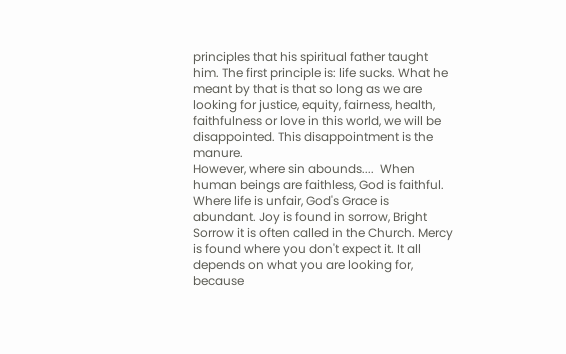principles that his spiritual father taught him. The first principle is: life sucks. What he meant by that is that so long as we are looking for justice, equity, fairness, health, faithfulness or love in this world, we will be disappointed. This disappointment is the manure.
However, where sin abounds....  When human beings are faithless, God is faithful. Where life is unfair, God's Grace is abundant. Joy is found in sorrow, Bright Sorrow it is often called in the Church. Mercy is found where you don't expect it. It all depends on what you are looking for, because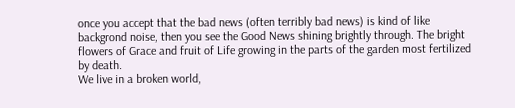once you accept that the bad news (often terribly bad news) is kind of like backgrond noise, then you see the Good News shining brightly through. The bright flowers of Grace and fruit of Life growing in the parts of the garden most fertilized by death.
We live in a broken world,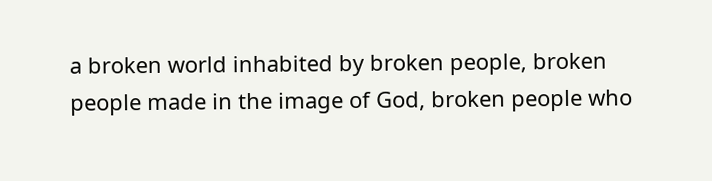a broken world inhabited by broken people, broken people made in the image of God, broken people who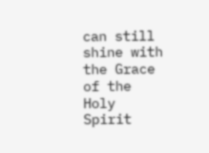can still shine with the Grace of the Holy Spirit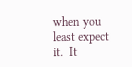when you least expect it.  It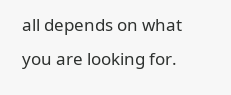all depends on what you are looking for.